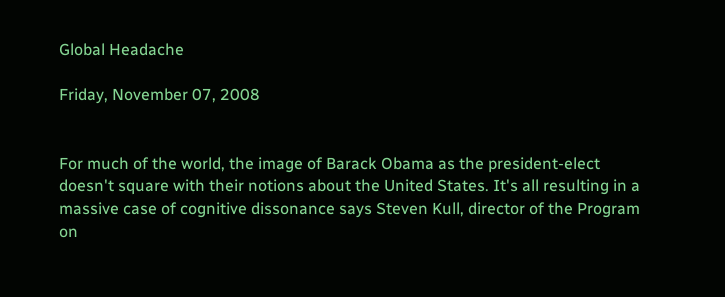Global Headache

Friday, November 07, 2008


For much of the world, the image of Barack Obama as the president-elect doesn't square with their notions about the United States. It's all resulting in a massive case of cognitive dissonance says Steven Kull, director of the Program on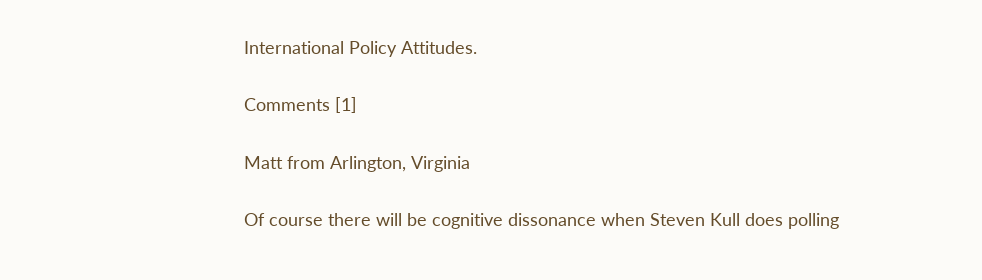International Policy Attitudes.

Comments [1]

Matt from Arlington, Virginia

Of course there will be cognitive dissonance when Steven Kull does polling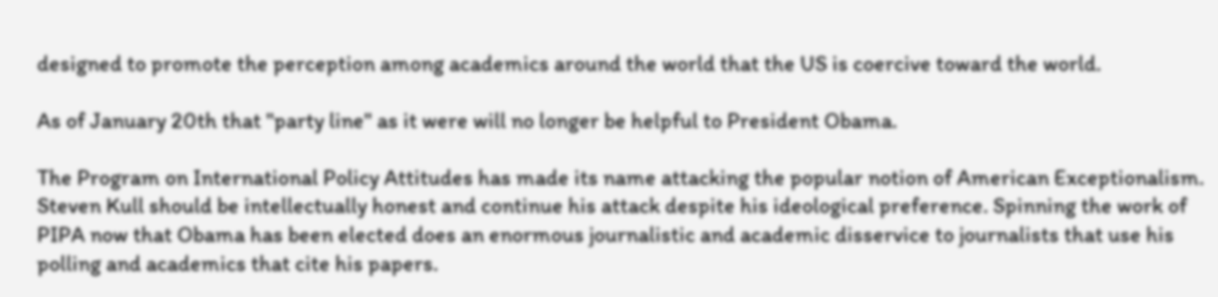designed to promote the perception among academics around the world that the US is coercive toward the world.

As of January 20th that "party line" as it were will no longer be helpful to President Obama.

The Program on International Policy Attitudes has made its name attacking the popular notion of American Exceptionalism. Steven Kull should be intellectually honest and continue his attack despite his ideological preference. Spinning the work of PIPA now that Obama has been elected does an enormous journalistic and academic disservice to journalists that use his polling and academics that cite his papers.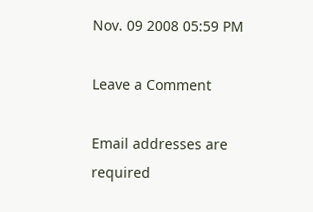Nov. 09 2008 05:59 PM

Leave a Comment

Email addresses are required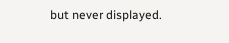but never displayed.